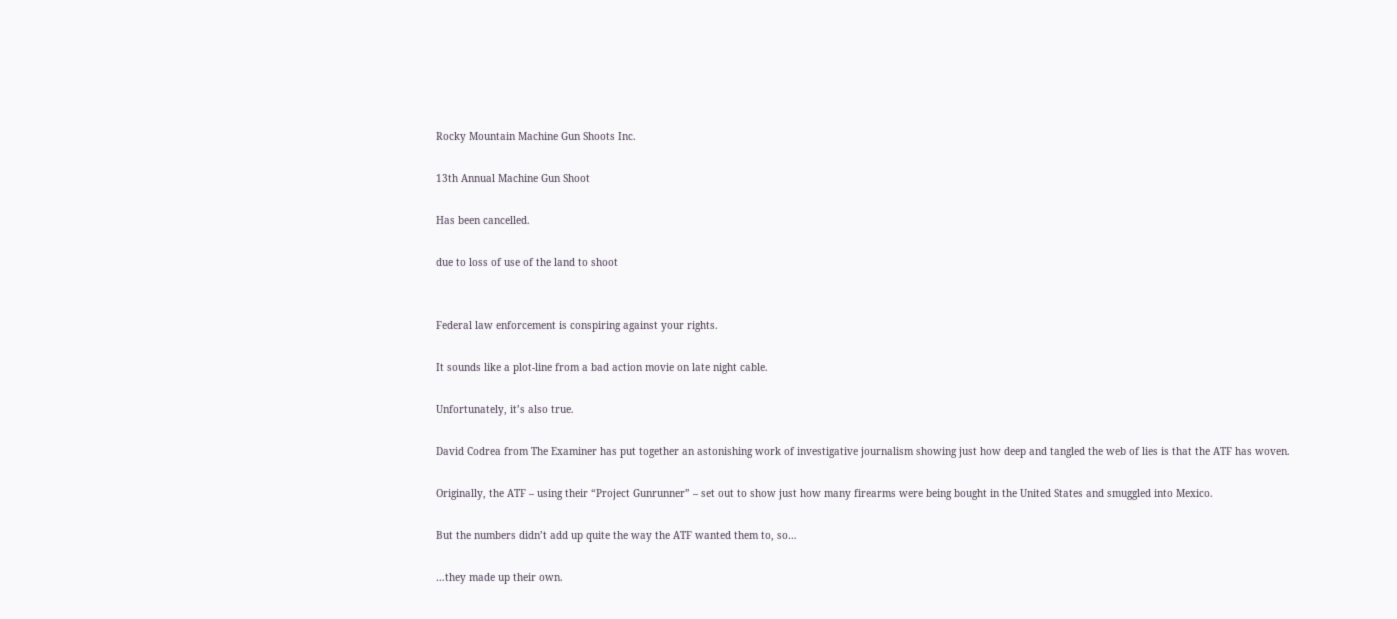Rocky Mountain Machine Gun Shoots Inc.

13th Annual Machine Gun Shoot

Has been cancelled.

due to loss of use of the land to shoot


Federal law enforcement is conspiring against your rights.

It sounds like a plot-line from a bad action movie on late night cable.

Unfortunately, it’s also true.

David Codrea from The Examiner has put together an astonishing work of investigative journalism showing just how deep and tangled the web of lies is that the ATF has woven.

Originally, the ATF – using their “Project Gunrunner” – set out to show just how many firearms were being bought in the United States and smuggled into Mexico.

But the numbers didn’t add up quite the way the ATF wanted them to, so…

…they made up their own.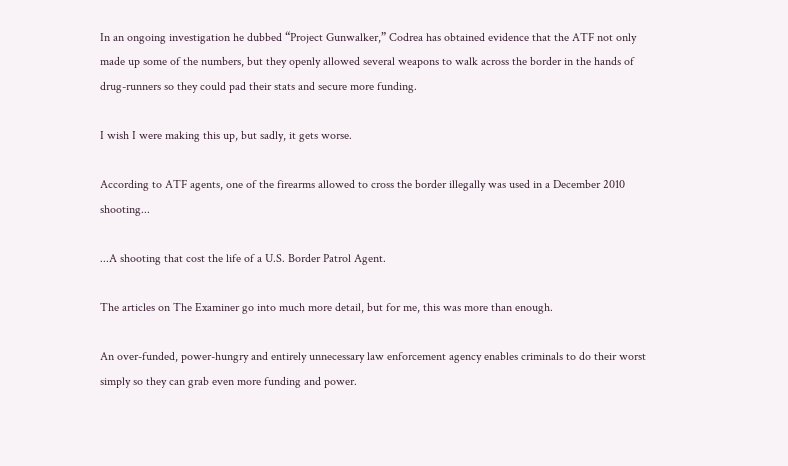In an ongoing investigation he dubbed “Project Gunwalker,” Codrea has obtained evidence that the ATF not only made up some of the numbers, but they openly allowed several weapons to walk across the border in the hands of drug-runners so they could pad their stats and secure more funding.

I wish I were making this up, but sadly, it gets worse.

According to ATF agents, one of the firearms allowed to cross the border illegally was used in a December 2010 shooting...

...A shooting that cost the life of a U.S. Border Patrol Agent.

The articles on The Examiner go into much more detail, but for me, this was more than enough.

An over-funded, power-hungry and entirely unnecessary law enforcement agency enables criminals to do their worst simply so they can grab even more funding and power.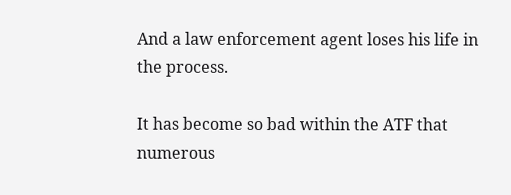And a law enforcement agent loses his life in the process.

It has become so bad within the ATF that numerous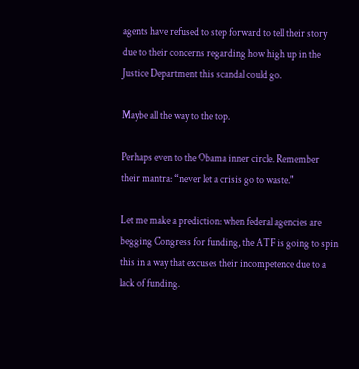agents have refused to step forward to tell their story due to their concerns regarding how high up in the Justice Department this scandal could go.

Maybe all the way to the top.

Perhaps even to the Obama inner circle. Remember their mantra: “never let a crisis go to waste."

Let me make a prediction: when federal agencies are begging Congress for funding, the ATF is going to spin this in a way that excuses their incompetence due to a lack of funding.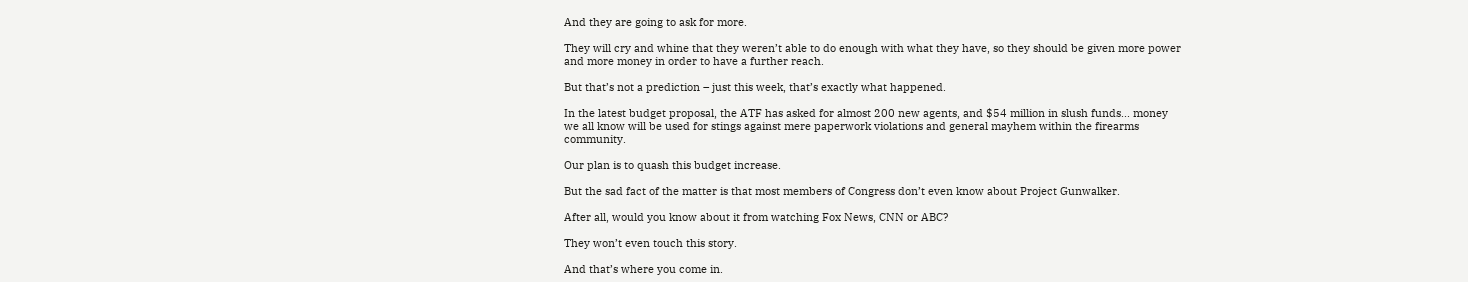And they are going to ask for more.

They will cry and whine that they weren’t able to do enough with what they have, so they should be given more power and more money in order to have a further reach.

But that’s not a prediction – just this week, that’s exactly what happened.

In the latest budget proposal, the ATF has asked for almost 200 new agents, and $54 million in slush funds... money we all know will be used for stings against mere paperwork violations and general mayhem within the firearms community.

Our plan is to quash this budget increase.

But the sad fact of the matter is that most members of Congress don’t even know about Project Gunwalker.

After all, would you know about it from watching Fox News, CNN or ABC?

They won’t even touch this story.

And that’s where you come in.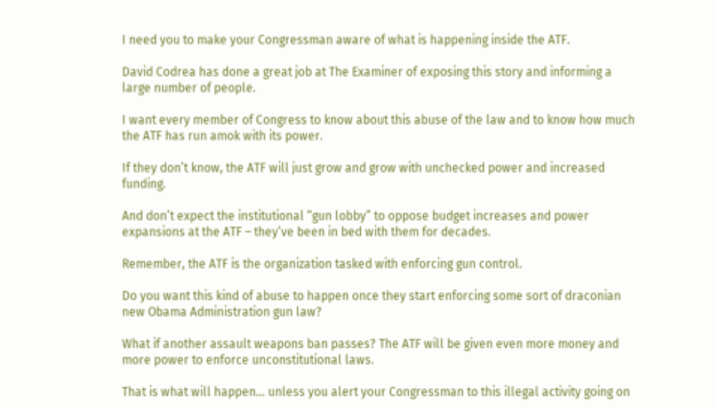I need you to make your Congressman aware of what is happening inside the ATF.

David Codrea has done a great job at The Examiner of exposing this story and informing a large number of people.

I want every member of Congress to know about this abuse of the law and to know how much the ATF has run amok with its power.

If they don’t know, the ATF will just grow and grow with unchecked power and increased funding.

And don’t expect the institutional “gun lobby” to oppose budget increases and power expansions at the ATF – they’ve been in bed with them for decades.

Remember, the ATF is the organization tasked with enforcing gun control.

Do you want this kind of abuse to happen once they start enforcing some sort of draconian new Obama Administration gun law?

What if another assault weapons ban passes? The ATF will be given even more money and more power to enforce unconstitutional laws.

That is what will happen... unless you alert your Congressman to this illegal activity going on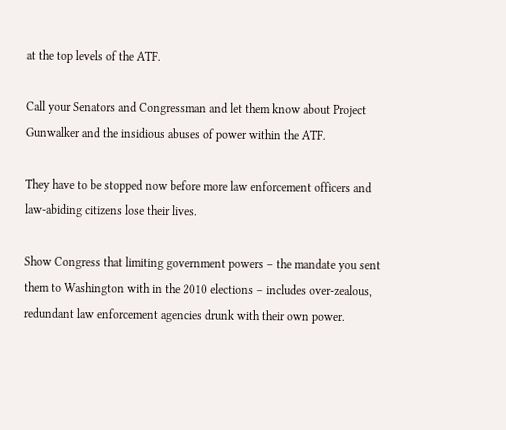at the top levels of the ATF.

Call your Senators and Congressman and let them know about Project Gunwalker and the insidious abuses of power within the ATF.

They have to be stopped now before more law enforcement officers and law-abiding citizens lose their lives.

Show Congress that limiting government powers – the mandate you sent them to Washington with in the 2010 elections – includes over-zealous, redundant law enforcement agencies drunk with their own power.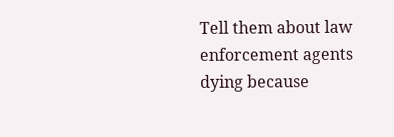Tell them about law enforcement agents dying because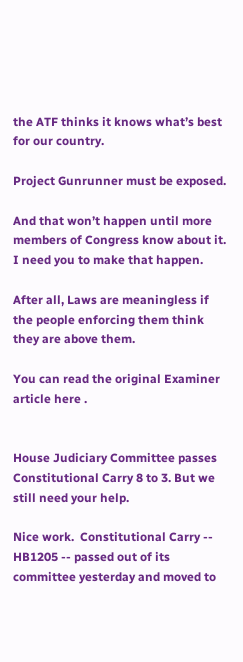the ATF thinks it knows what’s best for our country.

Project Gunrunner must be exposed.

And that won’t happen until more members of Congress know about it. I need you to make that happen.

After all, Laws are meaningless if the people enforcing them think they are above them.

You can read the original Examiner article here .


House Judiciary Committee passes Constitutional Carry 8 to 3. But we still need your help.

Nice work.  Constitutional Carry -- HB1205 -- passed out of its committee yesterday and moved to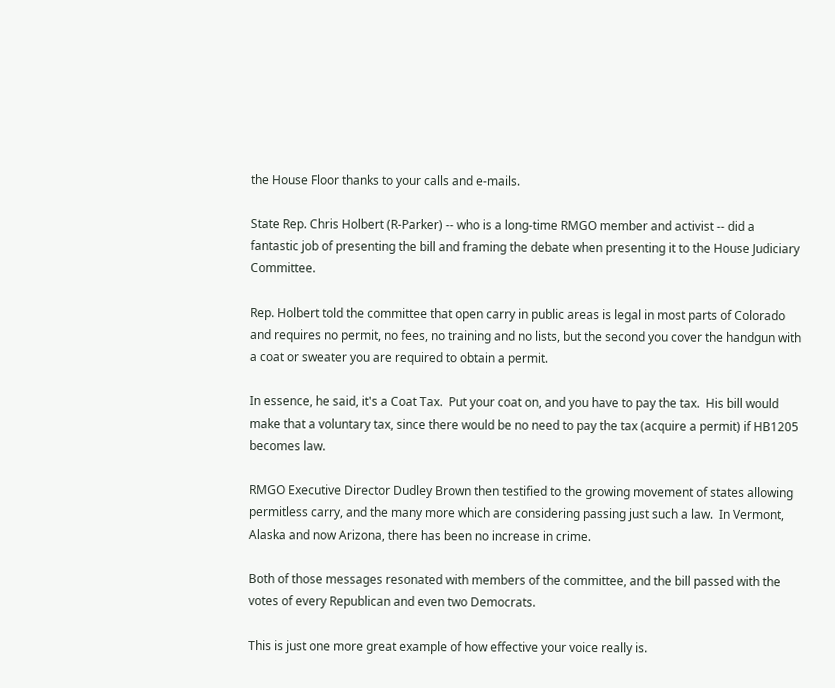the House Floor thanks to your calls and e-mails.

State Rep. Chris Holbert (R-Parker) -- who is a long-time RMGO member and activist -- did a fantastic job of presenting the bill and framing the debate when presenting it to the House Judiciary Committee.

Rep. Holbert told the committee that open carry in public areas is legal in most parts of Colorado and requires no permit, no fees, no training and no lists, but the second you cover the handgun with a coat or sweater you are required to obtain a permit.

In essence, he said, it's a Coat Tax.  Put your coat on, and you have to pay the tax.  His bill would make that a voluntary tax, since there would be no need to pay the tax (acquire a permit) if HB1205 becomes law.

RMGO Executive Director Dudley Brown then testified to the growing movement of states allowing permitless carry, and the many more which are considering passing just such a law.  In Vermont, Alaska and now Arizona, there has been no increase in crime.

Both of those messages resonated with members of the committee, and the bill passed with the votes of every Republican and even two Democrats.

This is just one more great example of how effective your voice really is.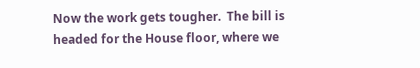Now the work gets tougher.  The bill is headed for the House floor, where we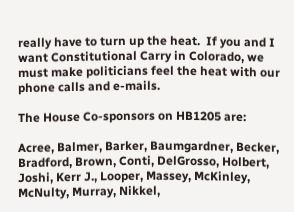really have to turn up the heat.  If you and I want Constitutional Carry in Colorado, we must make politicians feel the heat with our phone calls and e-mails.

The House Co-sponsors on HB1205 are:

Acree, Balmer, Barker, Baumgardner, Becker, Bradford, Brown, Conti, DelGrosso, Holbert, Joshi, Kerr J., Looper, Massey, McKinley, McNulty, Murray, Nikkel,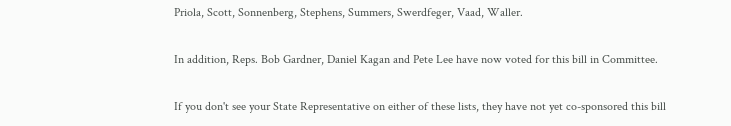Priola, Scott, Sonnenberg, Stephens, Summers, Swerdfeger, Vaad, Waller.

In addition, Reps. Bob Gardner, Daniel Kagan and Pete Lee have now voted for this bill in Committee.

If you don't see your State Representative on either of these lists, they have not yet co-sponsored this bill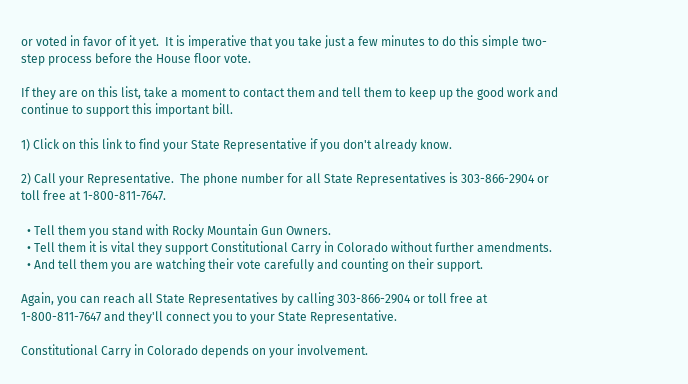or voted in favor of it yet.  It is imperative that you take just a few minutes to do this simple two-step process before the House floor vote.

If they are on this list, take a moment to contact them and tell them to keep up the good work and continue to support this important bill.

1) Click on this link to find your State Representative if you don't already know.

2) Call your Representative.  The phone number for all State Representatives is 303-866-2904 or toll free at 1-800-811-7647.

  • Tell them you stand with Rocky Mountain Gun Owners.
  • Tell them it is vital they support Constitutional Carry in Colorado without further amendments.
  • And tell them you are watching their vote carefully and counting on their support.

Again, you can reach all State Representatives by calling 303-866-2904 or toll free at 1-800-811-7647 and they'll connect you to your State Representative.

Constitutional Carry in Colorado depends on your involvement.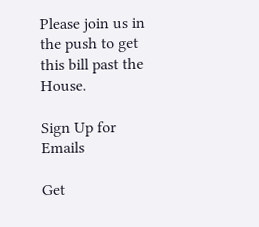Please join us in the push to get this bill past the House.

Sign Up for Emails

Get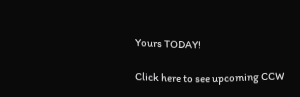Yours TODAY!

Click here to see upcoming CCW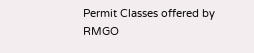Permit Classes offered by RMGO